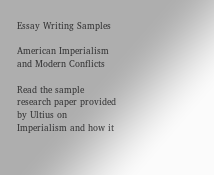Essay Writing Samples

American Imperialism and Modern Conflicts

Read the sample research paper provided by Ultius on Imperialism and how it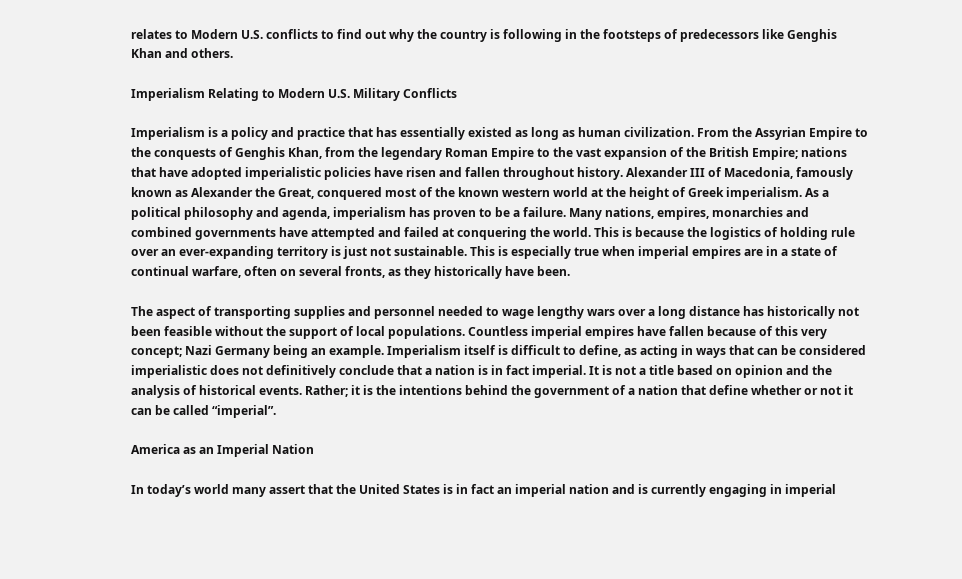relates to Modern U.S. conflicts to find out why the country is following in the footsteps of predecessors like Genghis Khan and others.

Imperialism Relating to Modern U.S. Military Conflicts

Imperialism is a policy and practice that has essentially existed as long as human civilization. From the Assyrian Empire to the conquests of Genghis Khan, from the legendary Roman Empire to the vast expansion of the British Empire; nations that have adopted imperialistic policies have risen and fallen throughout history. Alexander III of Macedonia, famously known as Alexander the Great, conquered most of the known western world at the height of Greek imperialism. As a political philosophy and agenda, imperialism has proven to be a failure. Many nations, empires, monarchies and combined governments have attempted and failed at conquering the world. This is because the logistics of holding rule over an ever-expanding territory is just not sustainable. This is especially true when imperial empires are in a state of continual warfare, often on several fronts, as they historically have been.

The aspect of transporting supplies and personnel needed to wage lengthy wars over a long distance has historically not been feasible without the support of local populations. Countless imperial empires have fallen because of this very concept; Nazi Germany being an example. Imperialism itself is difficult to define, as acting in ways that can be considered imperialistic does not definitively conclude that a nation is in fact imperial. It is not a title based on opinion and the analysis of historical events. Rather; it is the intentions behind the government of a nation that define whether or not it can be called “imperial”.

America as an Imperial Nation

In today’s world many assert that the United States is in fact an imperial nation and is currently engaging in imperial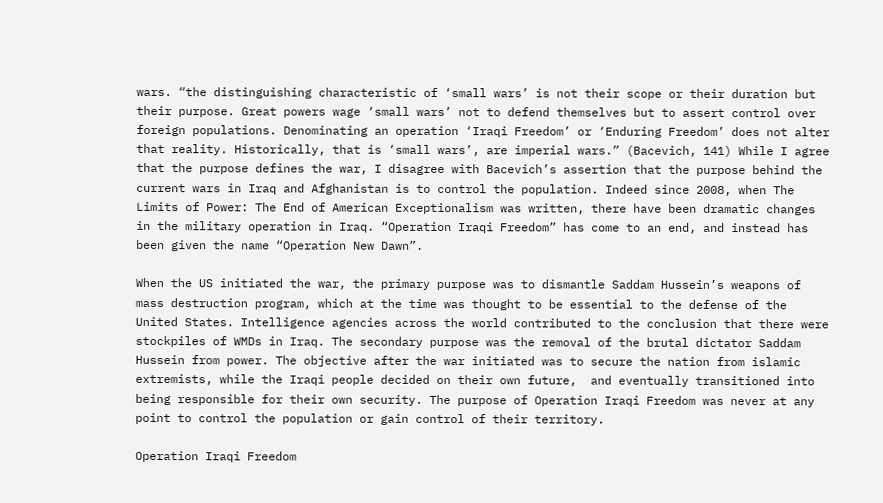wars. “the distinguishing characteristic of ‘small wars’ is not their scope or their duration but their purpose. Great powers wage ‘small wars’ not to defend themselves but to assert control over foreign populations. Denominating an operation ‘Iraqi Freedom’ or ‘Enduring Freedom’ does not alter that reality. Historically, that is ‘small wars’, are imperial wars.” (Bacevich, 141) While I agree that the purpose defines the war, I disagree with Bacevich’s assertion that the purpose behind the current wars in Iraq and Afghanistan is to control the population. Indeed since 2008, when The Limits of Power: The End of American Exceptionalism was written, there have been dramatic changes in the military operation in Iraq. “Operation Iraqi Freedom” has come to an end, and instead has been given the name “Operation New Dawn”.

When the US initiated the war, the primary purpose was to dismantle Saddam Hussein’s weapons of mass destruction program, which at the time was thought to be essential to the defense of the United States. Intelligence agencies across the world contributed to the conclusion that there were stockpiles of WMDs in Iraq. The secondary purpose was the removal of the brutal dictator Saddam Hussein from power. The objective after the war initiated was to secure the nation from islamic extremists, while the Iraqi people decided on their own future,  and eventually transitioned into being responsible for their own security. The purpose of Operation Iraqi Freedom was never at any point to control the population or gain control of their territory.

Operation Iraqi Freedom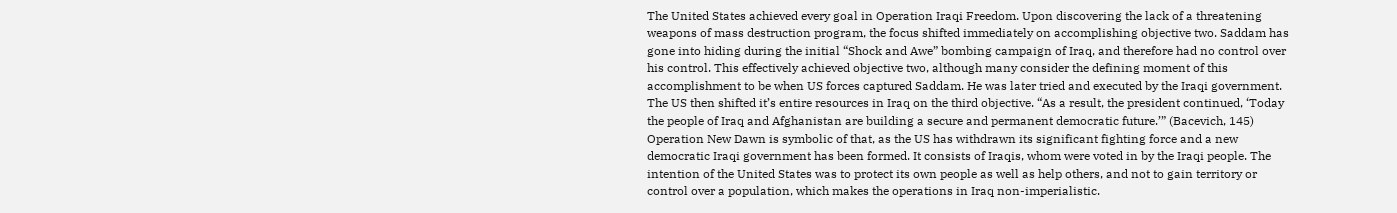The United States achieved every goal in Operation Iraqi Freedom. Upon discovering the lack of a threatening weapons of mass destruction program, the focus shifted immediately on accomplishing objective two. Saddam has gone into hiding during the initial “Shock and Awe” bombing campaign of Iraq, and therefore had no control over his control. This effectively achieved objective two, although many consider the defining moment of this accomplishment to be when US forces captured Saddam. He was later tried and executed by the Iraqi government.  The US then shifted it’s entire resources in Iraq on the third objective. “As a result, the president continued, ‘Today the people of Iraq and Afghanistan are building a secure and permanent democratic future.’” (Bacevich, 145) Operation New Dawn is symbolic of that, as the US has withdrawn its significant fighting force and a new democratic Iraqi government has been formed. It consists of Iraqis, whom were voted in by the Iraqi people. The intention of the United States was to protect its own people as well as help others, and not to gain territory or control over a population, which makes the operations in Iraq non-imperialistic.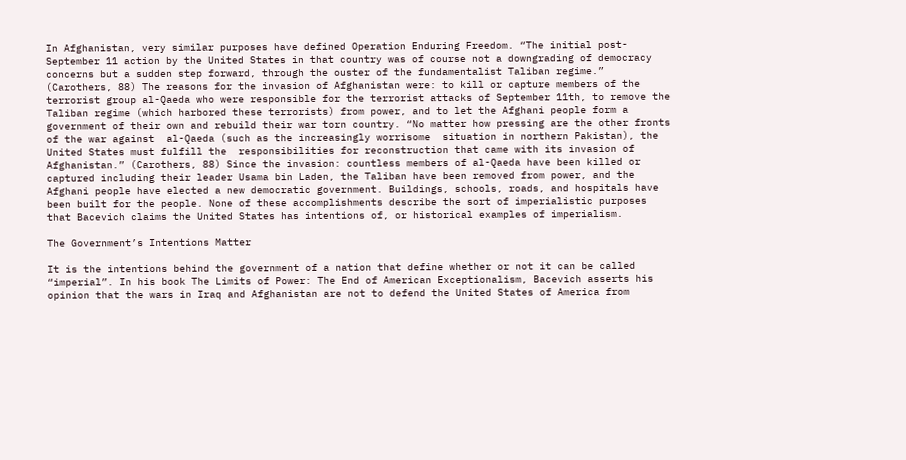In Afghanistan, very similar purposes have defined Operation Enduring Freedom. “The initial post-September 11 action by the United States in that country was of course not a downgrading of democracy concerns but a sudden step forward, through the ouster of the fundamentalist Taliban regime.” (Carothers, 88) The reasons for the invasion of Afghanistan were: to kill or capture members of the terrorist group al-Qaeda who were responsible for the terrorist attacks of September 11th, to remove the Taliban regime (which harbored these terrorists) from power, and to let the Afghani people form a government of their own and rebuild their war torn country. “No matter how pressing are the other fronts of the war against  al-Qaeda (such as the increasingly worrisome  situation in northern Pakistan), the United States must fulfill the  responsibilities for reconstruction that came with its invasion of Afghanistan.” (Carothers, 88) Since the invasion: countless members of al-Qaeda have been killed or captured including their leader Usama bin Laden, the Taliban have been removed from power, and the Afghani people have elected a new democratic government. Buildings, schools, roads, and hospitals have been built for the people. None of these accomplishments describe the sort of imperialistic purposes that Bacevich claims the United States has intentions of, or historical examples of imperialism.

The Government’s Intentions Matter

It is the intentions behind the government of a nation that define whether or not it can be called “imperial”. In his book The Limits of Power: The End of American Exceptionalism, Bacevich asserts his opinion that the wars in Iraq and Afghanistan are not to defend the United States of America from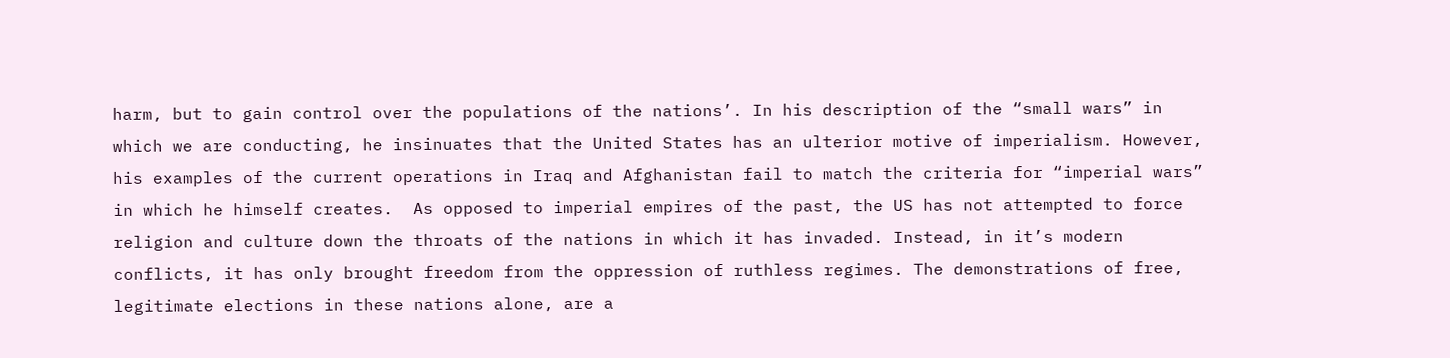harm, but to gain control over the populations of the nations’. In his description of the “small wars” in which we are conducting, he insinuates that the United States has an ulterior motive of imperialism. However, his examples of the current operations in Iraq and Afghanistan fail to match the criteria for “imperial wars” in which he himself creates.  As opposed to imperial empires of the past, the US has not attempted to force religion and culture down the throats of the nations in which it has invaded. Instead, in it’s modern conflicts, it has only brought freedom from the oppression of ruthless regimes. The demonstrations of free, legitimate elections in these nations alone, are a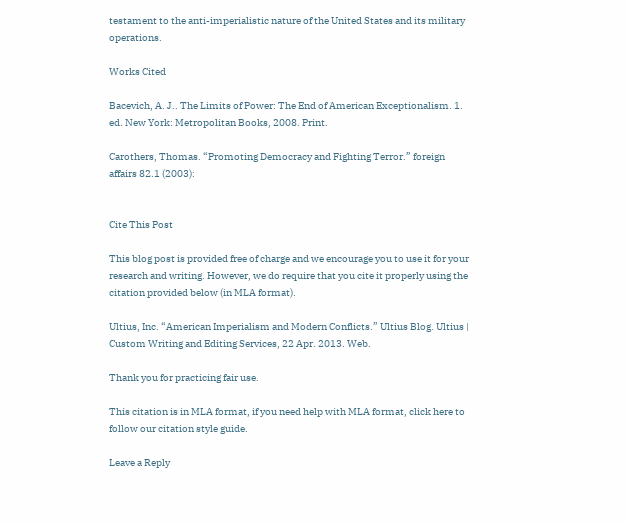testament to the anti-imperialistic nature of the United States and its military operations.

Works Cited

Bacevich, A. J.. The Limits of Power: The End of American Exceptionalism. 1. ed. New York: Metropolitan Books, 2008. Print.

Carothers, Thomas. “Promoting Democracy and Fighting Terror.” foreign affairs 82.1 (2003):


Cite This Post

This blog post is provided free of charge and we encourage you to use it for your research and writing. However, we do require that you cite it properly using the citation provided below (in MLA format).

Ultius, Inc. “American Imperialism and Modern Conflicts.” Ultius Blog. Ultius | Custom Writing and Editing Services, 22 Apr. 2013. Web.

Thank you for practicing fair use.

This citation is in MLA format, if you need help with MLA format, click here to follow our citation style guide.

Leave a Reply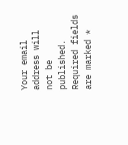Your email address will not be published. Required fields are marked *